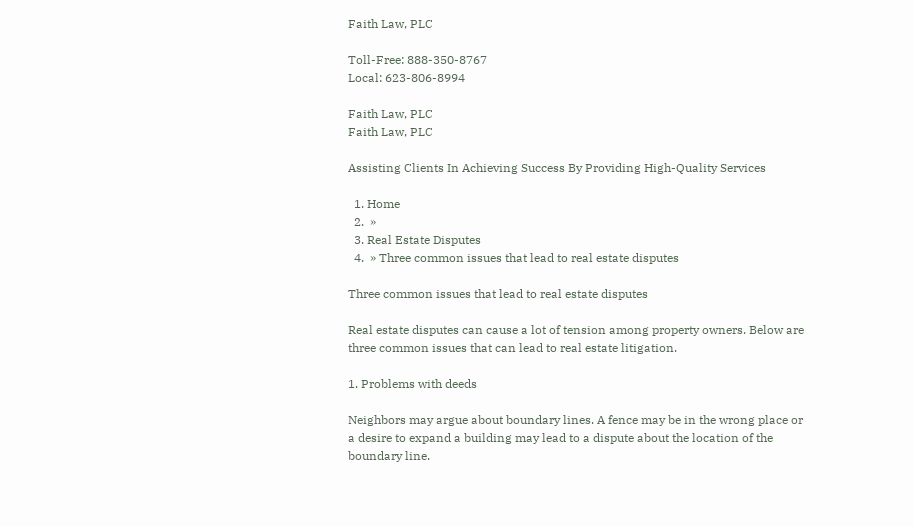Faith Law, PLC

Toll-Free: 888-350-8767
Local: 623-806-8994

Faith Law, PLC
Faith Law, PLC

Assisting Clients In Achieving Success By Providing High-Quality Services

  1. Home
  2.  »
  3. Real Estate Disputes
  4.  » Three common issues that lead to real estate disputes

Three common issues that lead to real estate disputes

Real estate disputes can cause a lot of tension among property owners. Below are three common issues that can lead to real estate litigation.

1. Problems with deeds

Neighbors may argue about boundary lines. A fence may be in the wrong place or a desire to expand a building may lead to a dispute about the location of the boundary line.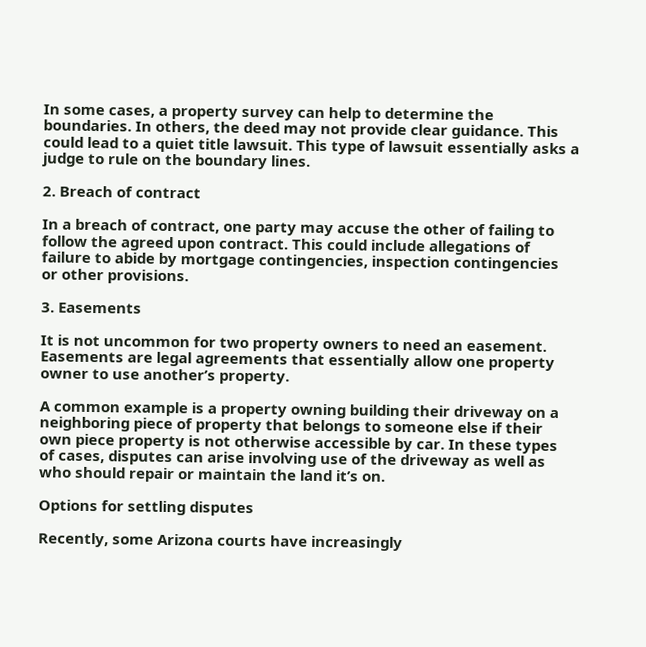In some cases, a property survey can help to determine the boundaries. In others, the deed may not provide clear guidance. This could lead to a quiet title lawsuit. This type of lawsuit essentially asks a judge to rule on the boundary lines.

2. Breach of contract

In a breach of contract, one party may accuse the other of failing to follow the agreed upon contract. This could include allegations of failure to abide by mortgage contingencies, inspection contingencies or other provisions.

3. Easements

It is not uncommon for two property owners to need an easement. Easements are legal agreements that essentially allow one property owner to use another’s property.

A common example is a property owning building their driveway on a neighboring piece of property that belongs to someone else if their own piece property is not otherwise accessible by car. In these types of cases, disputes can arise involving use of the driveway as well as who should repair or maintain the land it’s on.

Options for settling disputes

Recently, some Arizona courts have increasingly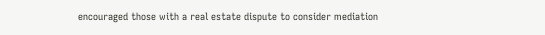encouraged those with a real estate dispute to consider mediation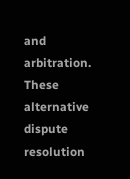and arbitration. These alternative dispute resolution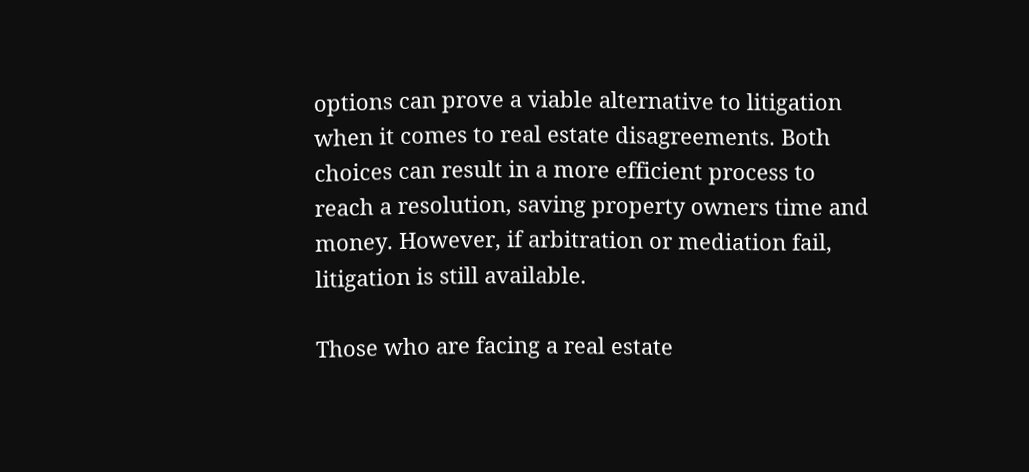options can prove a viable alternative to litigation when it comes to real estate disagreements. Both choices can result in a more efficient process to reach a resolution, saving property owners time and money. However, if arbitration or mediation fail, litigation is still available.

Those who are facing a real estate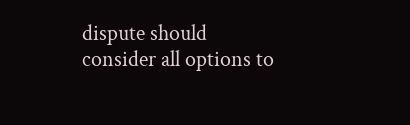dispute should consider all options to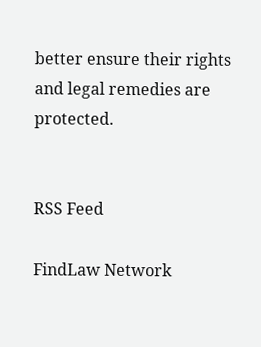better ensure their rights and legal remedies are protected.


RSS Feed

FindLaw Network